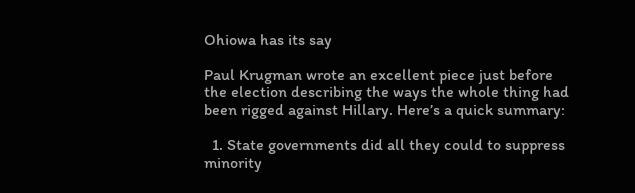Ohiowa has its say

Paul Krugman wrote an excellent piece just before the election describing the ways the whole thing had been rigged against Hillary. Here’s a quick summary:

  1. State governments did all they could to suppress minority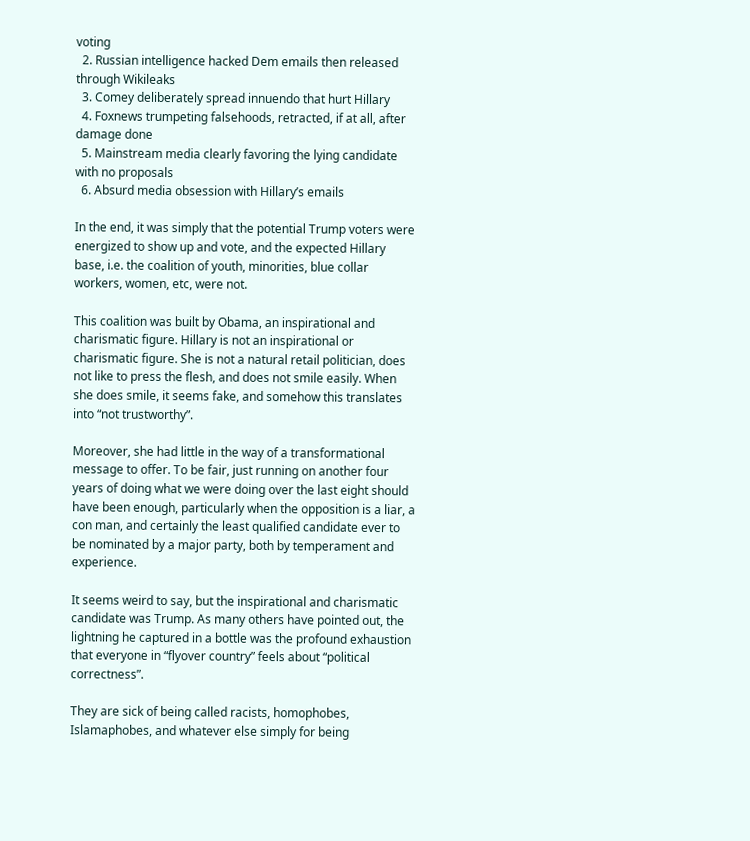voting
  2. Russian intelligence hacked Dem emails then released through Wikileaks
  3. Comey deliberately spread innuendo that hurt Hillary
  4. Foxnews trumpeting falsehoods, retracted, if at all, after damage done
  5. Mainstream media clearly favoring the lying candidate with no proposals
  6. Absurd media obsession with Hillary’s emails

In the end, it was simply that the potential Trump voters were energized to show up and vote, and the expected Hillary base, i.e. the coalition of youth, minorities, blue collar workers, women, etc, were not.

This coalition was built by Obama, an inspirational and charismatic figure. Hillary is not an inspirational or charismatic figure. She is not a natural retail politician, does not like to press the flesh, and does not smile easily. When she does smile, it seems fake, and somehow this translates into “not trustworthy”.

Moreover, she had little in the way of a transformational message to offer. To be fair, just running on another four years of doing what we were doing over the last eight should have been enough, particularly when the opposition is a liar, a con man, and certainly the least qualified candidate ever to be nominated by a major party, both by temperament and experience.

It seems weird to say, but the inspirational and charismatic candidate was Trump. As many others have pointed out, the lightning he captured in a bottle was the profound exhaustion that everyone in “flyover country” feels about “political correctness”.

They are sick of being called racists, homophobes, Islamaphobes, and whatever else simply for being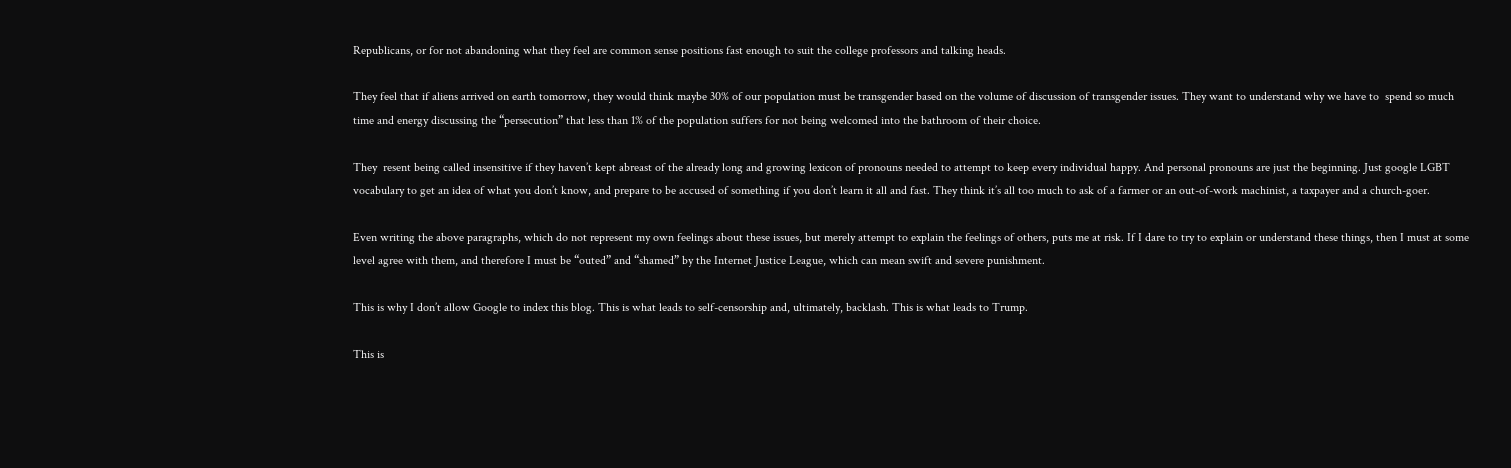Republicans, or for not abandoning what they feel are common sense positions fast enough to suit the college professors and talking heads.

They feel that if aliens arrived on earth tomorrow, they would think maybe 30% of our population must be transgender based on the volume of discussion of transgender issues. They want to understand why we have to  spend so much time and energy discussing the “persecution” that less than 1% of the population suffers for not being welcomed into the bathroom of their choice.

They  resent being called insensitive if they haven’t kept abreast of the already long and growing lexicon of pronouns needed to attempt to keep every individual happy. And personal pronouns are just the beginning. Just google LGBT vocabulary to get an idea of what you don’t know, and prepare to be accused of something if you don’t learn it all and fast. They think it’s all too much to ask of a farmer or an out-of-work machinist, a taxpayer and a church-goer.

Even writing the above paragraphs, which do not represent my own feelings about these issues, but merely attempt to explain the feelings of others, puts me at risk. If I dare to try to explain or understand these things, then I must at some level agree with them, and therefore I must be “outed” and “shamed” by the Internet Justice League, which can mean swift and severe punishment.

This is why I don’t allow Google to index this blog. This is what leads to self-censorship and, ultimately, backlash. This is what leads to Trump.

This is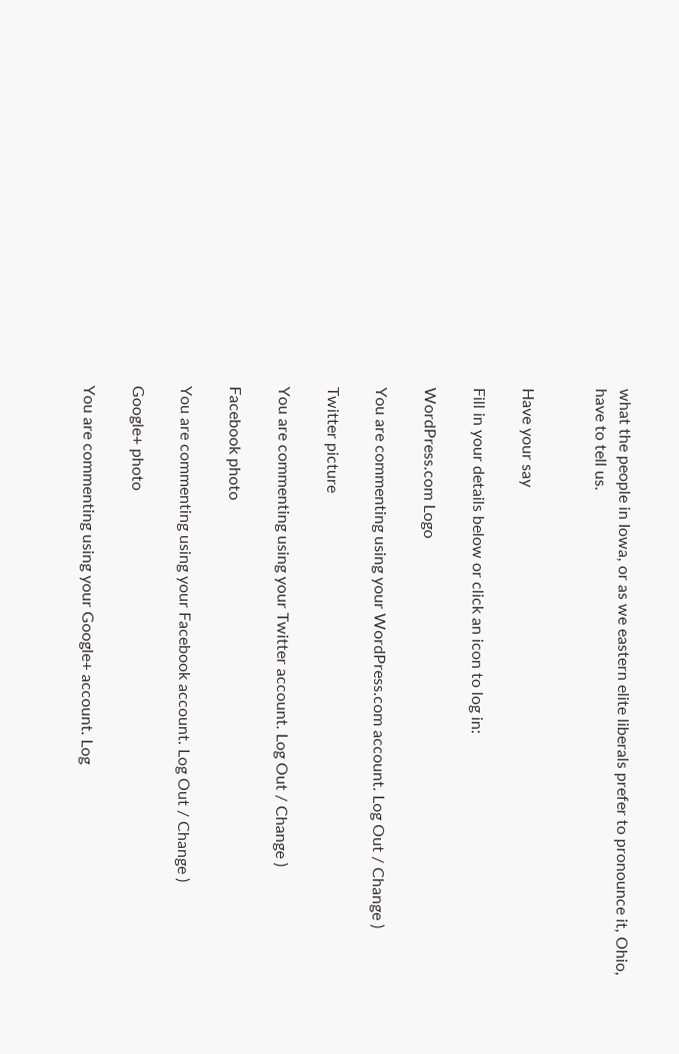what the people in Iowa, or as we eastern elite liberals prefer to pronounce it, Ohio, have to tell us.


Have your say

Fill in your details below or click an icon to log in:

WordPress.com Logo

You are commenting using your WordPress.com account. Log Out / Change )

Twitter picture

You are commenting using your Twitter account. Log Out / Change )

Facebook photo

You are commenting using your Facebook account. Log Out / Change )

Google+ photo

You are commenting using your Google+ account. Log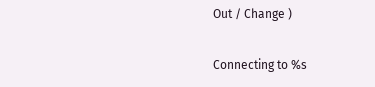Out / Change )

Connecting to %s